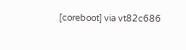[coreboot] via vt82c686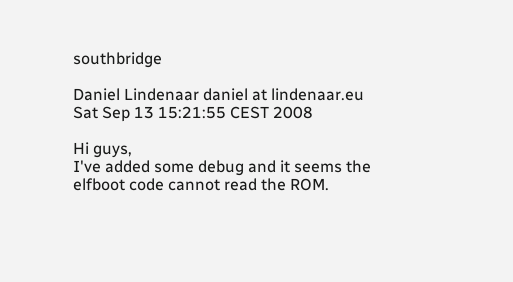southbridge

Daniel Lindenaar daniel at lindenaar.eu
Sat Sep 13 15:21:55 CEST 2008

Hi guys,
I've added some debug and it seems the elfboot code cannot read the ROM.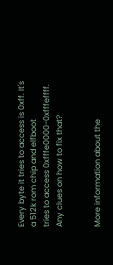Every byte it tries to access is 0xff. It's a 512k rom chip and elfboot
tries to access 0xfffe0000-0xfffeffff. Any clues on how to fix that?


More information about the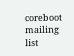coreboot mailing list